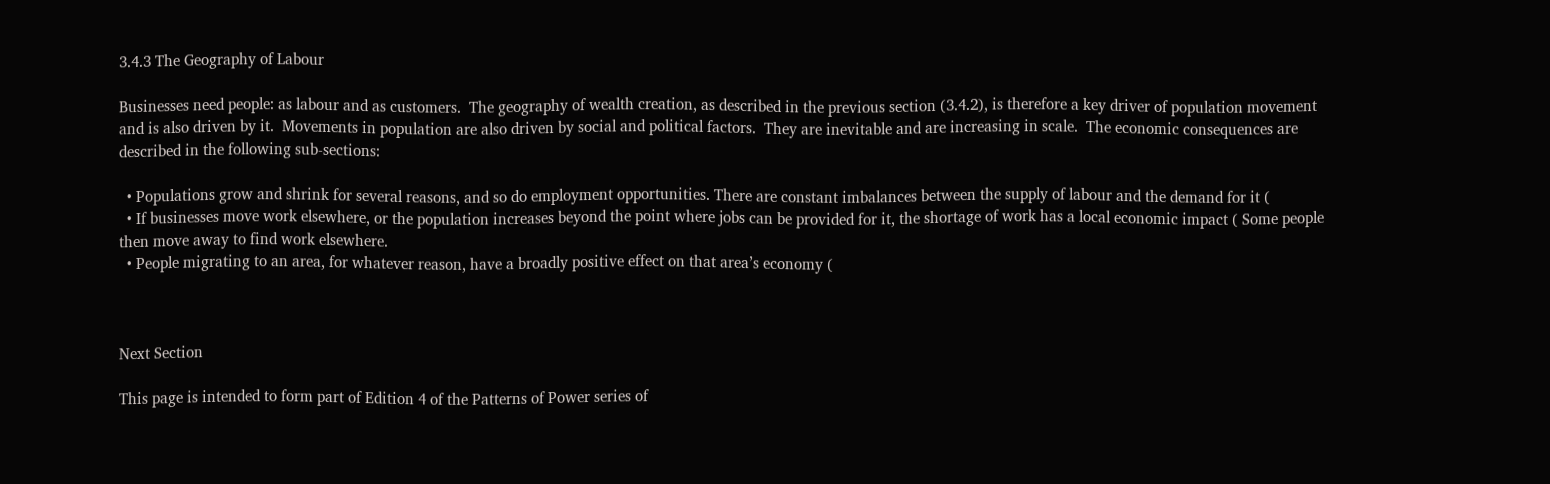3.4.3 The Geography of Labour

Businesses need people: as labour and as customers.  The geography of wealth creation, as described in the previous section (3.4.2), is therefore a key driver of population movement and is also driven by it.  Movements in population are also driven by social and political factors.  They are inevitable and are increasing in scale.  The economic consequences are described in the following sub-sections:

  • Populations grow and shrink for several reasons, and so do employment opportunities. There are constant imbalances between the supply of labour and the demand for it (
  • If businesses move work elsewhere, or the population increases beyond the point where jobs can be provided for it, the shortage of work has a local economic impact ( Some people then move away to find work elsewhere.
  • People migrating to an area, for whatever reason, have a broadly positive effect on that area’s economy (



Next Section

This page is intended to form part of Edition 4 of the Patterns of Power series of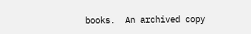books.  An archived copy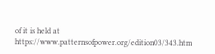of it is held at https://www.patternsofpower.org/edition03/343.htm